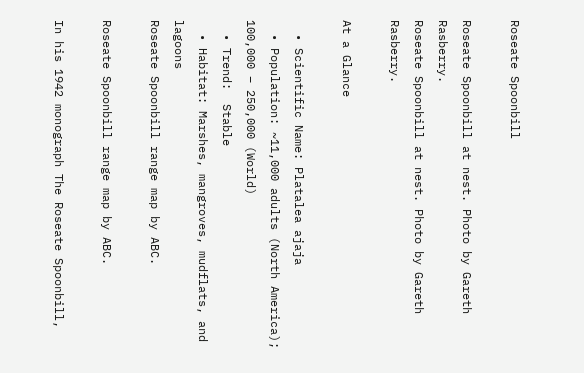Roseate Spoonbill

Roseate Spoonbill at nest. Photo by Gareth Rasberry.
Roseate Spoonbill at nest. Photo by Gareth Rasberry.

At a Glance

  • Scientific Name: Platalea ajaja
  • Population: ~11,000 adults (North America); 100,000 – 250,000 (World)
  • Trend:  Stable
  • Habitat: Marshes, mangroves, mudflats, and lagoons
Roseate Spoonbill range map by ABC.

Roseate Spoonbill range map by ABC.

In his 1942 monograph The Roseate Spoonbill,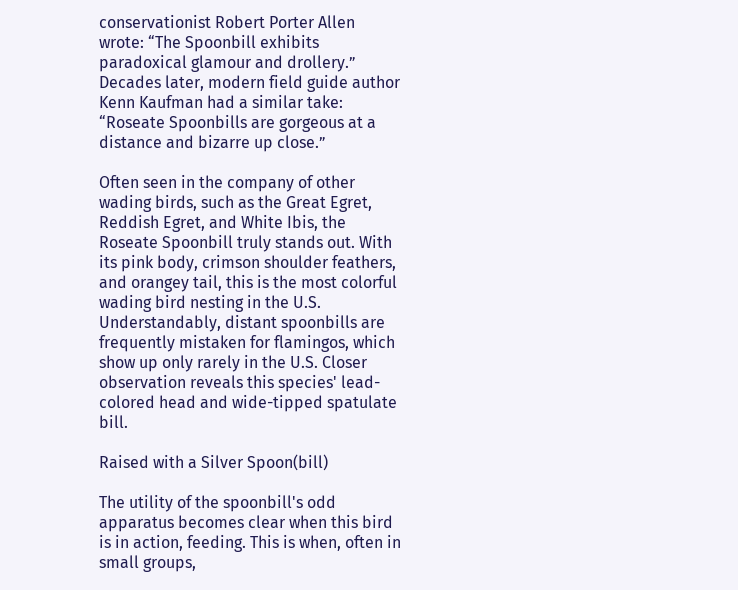conservationist Robert Porter Allen wrote: “The Spoonbill exhibits paradoxical glamour and drollery.” Decades later, modern field guide author Kenn Kaufman had a similar take: “Roseate Spoonbills are gorgeous at a distance and bizarre up close.”

Often seen in the company of other wading birds, such as the Great Egret, Reddish Egret, and White Ibis, the Roseate Spoonbill truly stands out. With its pink body, crimson shoulder feathers, and orangey tail, this is the most colorful wading bird nesting in the U.S. Understandably, distant spoonbills are frequently mistaken for flamingos, which show up only rarely in the U.S. Closer observation reveals this species' lead-colored head and wide-tipped spatulate bill.

Raised with a Silver Spoon(bill)

The utility of the spoonbill's odd apparatus becomes clear when this bird is in action, feeding. This is when, often in small groups,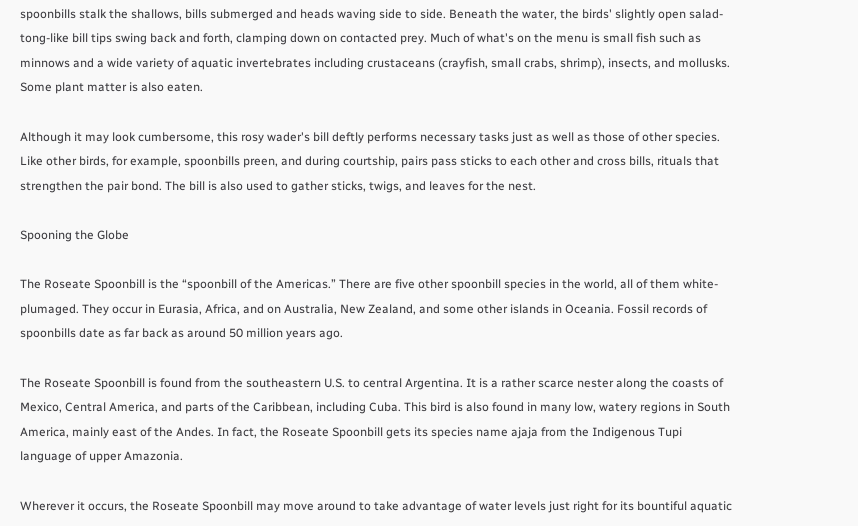spoonbills stalk the shallows, bills submerged and heads waving side to side. Beneath the water, the birds' slightly open salad-tong-like bill tips swing back and forth, clamping down on contacted prey. Much of what's on the menu is small fish such as minnows and a wide variety of aquatic invertebrates including crustaceans (crayfish, small crabs, shrimp), insects, and mollusks. Some plant matter is also eaten.

Although it may look cumbersome, this rosy wader's bill deftly performs necessary tasks just as well as those of other species. Like other birds, for example, spoonbills preen, and during courtship, pairs pass sticks to each other and cross bills, rituals that strengthen the pair bond. The bill is also used to gather sticks, twigs, and leaves for the nest.

Spooning the Globe

The Roseate Spoonbill is the “spoonbill of the Americas.” There are five other spoonbill species in the world, all of them white-plumaged. They occur in Eurasia, Africa, and on Australia, New Zealand, and some other islands in Oceania. Fossil records of spoonbills date as far back as around 50 million years ago.

The Roseate Spoonbill is found from the southeastern U.S. to central Argentina. It is a rather scarce nester along the coasts of Mexico, Central America, and parts of the Caribbean, including Cuba. This bird is also found in many low, watery regions in South America, mainly east of the Andes. In fact, the Roseate Spoonbill gets its species name ajaja from the Indigenous Tupi language of upper Amazonia.

Wherever it occurs, the Roseate Spoonbill may move around to take advantage of water levels just right for its bountiful aquatic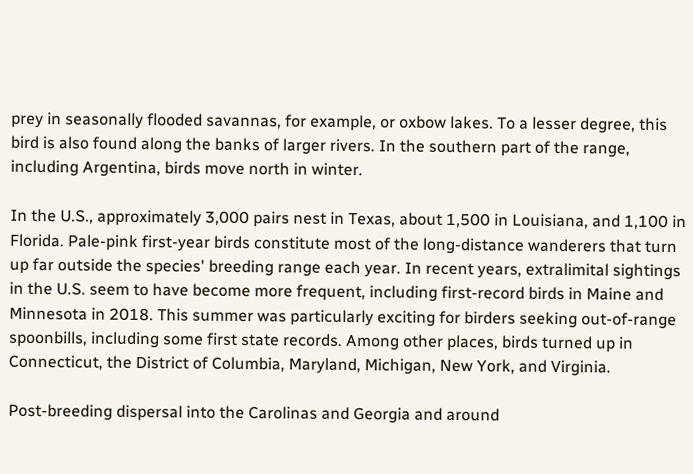prey in seasonally flooded savannas, for example, or oxbow lakes. To a lesser degree, this bird is also found along the banks of larger rivers. In the southern part of the range, including Argentina, birds move north in winter.

In the U.S., approximately 3,000 pairs nest in Texas, about 1,500 in Louisiana, and 1,100 in Florida. Pale-pink first-year birds constitute most of the long-distance wanderers that turn up far outside the species' breeding range each year. In recent years, extralimital sightings in the U.S. seem to have become more frequent, including first-record birds in Maine and Minnesota in 2018. This summer was particularly exciting for birders seeking out-of-range spoonbills, including some first state records. Among other places, birds turned up in Connecticut, the District of Columbia, Maryland, Michigan, New York, and Virginia.

Post-breeding dispersal into the Carolinas and Georgia and around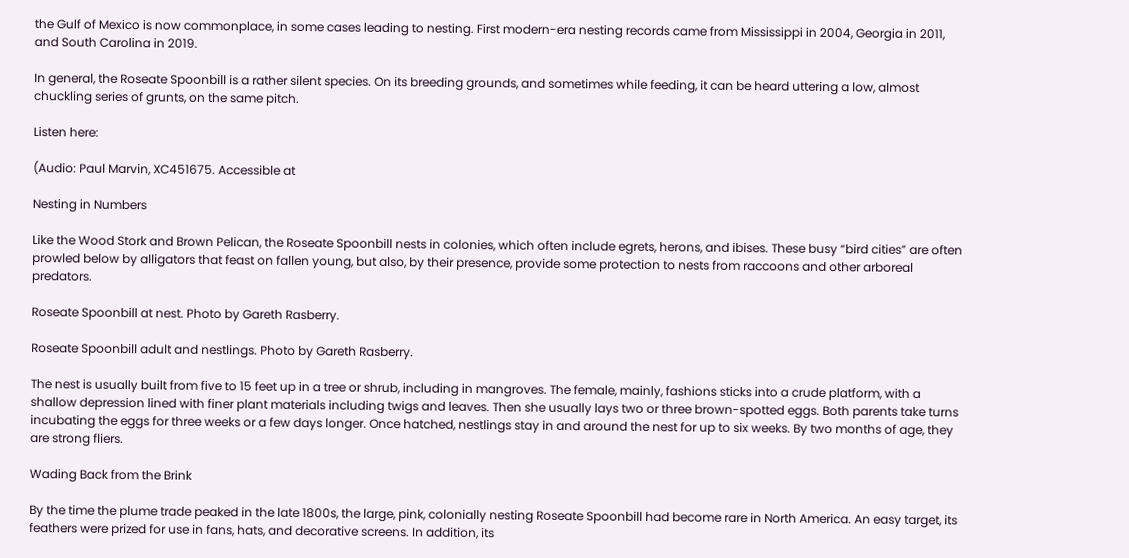the Gulf of Mexico is now commonplace, in some cases leading to nesting. First modern-era nesting records came from Mississippi in 2004, Georgia in 2011, and South Carolina in 2019.

In general, the Roseate Spoonbill is a rather silent species. On its breeding grounds, and sometimes while feeding, it can be heard uttering a low, almost chuckling series of grunts, on the same pitch.

Listen here:

(Audio: Paul Marvin, XC451675. Accessible at

Nesting in Numbers

Like the Wood Stork and Brown Pelican, the Roseate Spoonbill nests in colonies, which often include egrets, herons, and ibises. These busy “bird cities” are often prowled below by alligators that feast on fallen young, but also, by their presence, provide some protection to nests from raccoons and other arboreal predators.

Roseate Spoonbill at nest. Photo by Gareth Rasberry.

Roseate Spoonbill adult and nestlings. Photo by Gareth Rasberry.

The nest is usually built from five to 15 feet up in a tree or shrub, including in mangroves. The female, mainly, fashions sticks into a crude platform, with a shallow depression lined with finer plant materials including twigs and leaves. Then she usually lays two or three brown-spotted eggs. Both parents take turns incubating the eggs for three weeks or a few days longer. Once hatched, nestlings stay in and around the nest for up to six weeks. By two months of age, they are strong fliers.

Wading Back from the Brink

By the time the plume trade peaked in the late 1800s, the large, pink, colonially nesting Roseate Spoonbill had become rare in North America. An easy target, its feathers were prized for use in fans, hats, and decorative screens. In addition, its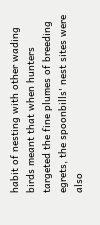habit of nesting with other wading birds meant that when hunters targeted the fine plumes of breeding egrets, the spoonbills' nest sites were also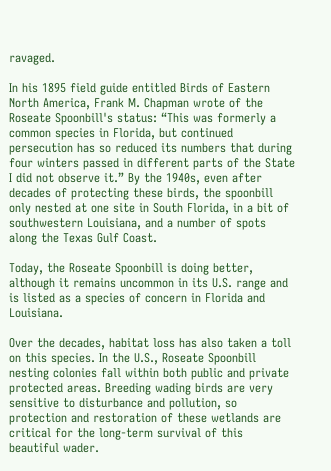ravaged.

In his 1895 field guide entitled Birds of Eastern North America, Frank M. Chapman wrote of the Roseate Spoonbill's status: “This was formerly a common species in Florida, but continued persecution has so reduced its numbers that during four winters passed in different parts of the State I did not observe it.” By the 1940s, even after decades of protecting these birds, the spoonbill only nested at one site in South Florida, in a bit of southwestern Louisiana, and a number of spots along the Texas Gulf Coast.

Today, the Roseate Spoonbill is doing better, although it remains uncommon in its U.S. range and is listed as a species of concern in Florida and Louisiana.

Over the decades, habitat loss has also taken a toll on this species. In the U.S., Roseate Spoonbill nesting colonies fall within both public and private protected areas. Breeding wading birds are very sensitive to disturbance and pollution, so protection and restoration of these wetlands are critical for the long-term survival of this beautiful wader.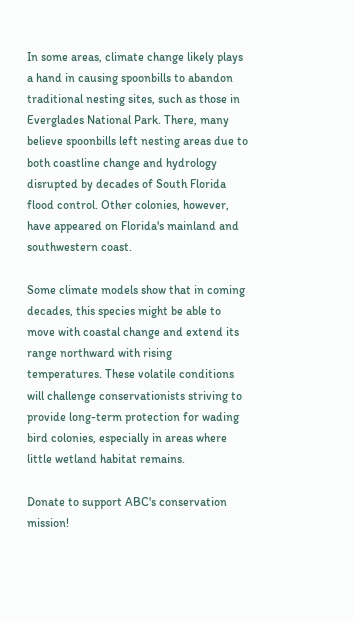In some areas, climate change likely plays a hand in causing spoonbills to abandon traditional nesting sites, such as those in Everglades National Park. There, many believe spoonbills left nesting areas due to both coastline change and hydrology disrupted by decades of South Florida flood control. Other colonies, however, have appeared on Florida's mainland and southwestern coast.

Some climate models show that in coming decades, this species might be able to move with coastal change and extend its range northward with rising temperatures. These volatile conditions will challenge conservationists striving to provide long-term protection for wading bird colonies, especially in areas where little wetland habitat remains.

Donate to support ABC's conservation mission!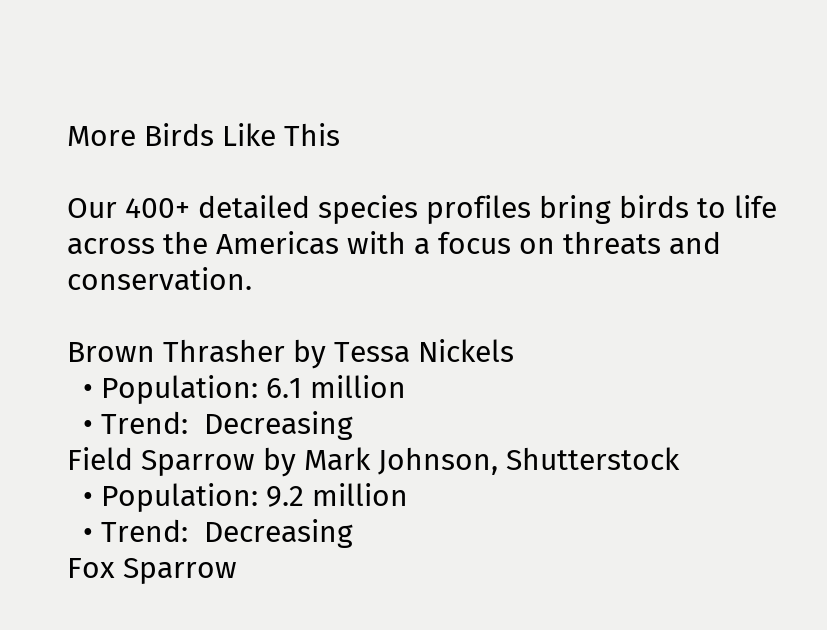More Birds Like This

Our 400+ detailed species profiles bring birds to life across the Americas with a focus on threats and conservation.

Brown Thrasher by Tessa Nickels
  • Population: 6.1 million
  • Trend:  Decreasing
Field Sparrow by Mark Johnson, Shutterstock
  • Population: 9.2 million
  • Trend:  Decreasing
Fox Sparrow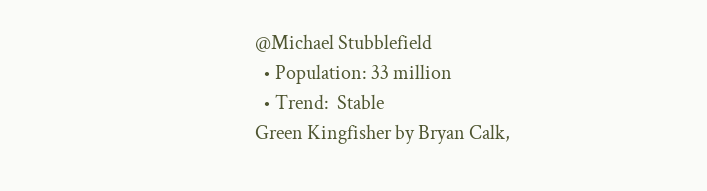@Michael Stubblefield
  • Population: 33 million
  • Trend:  Stable
Green Kingfisher by Bryan Calk,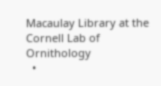Macaulay Library at the Cornell Lab of Ornithology
  •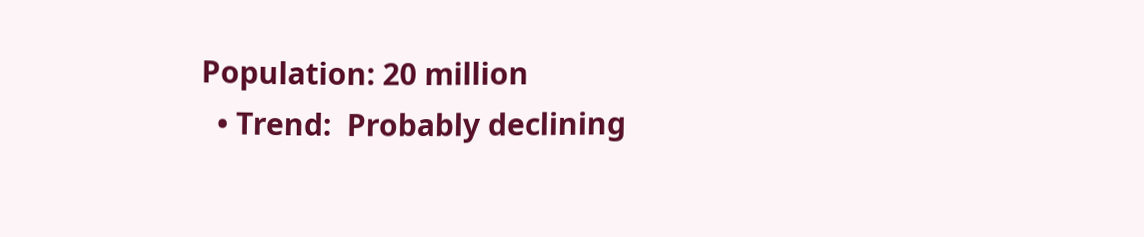Population: 20 million
  • Trend:  Probably declining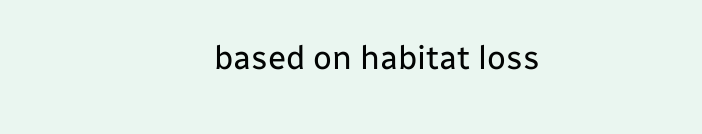based on habitat loss